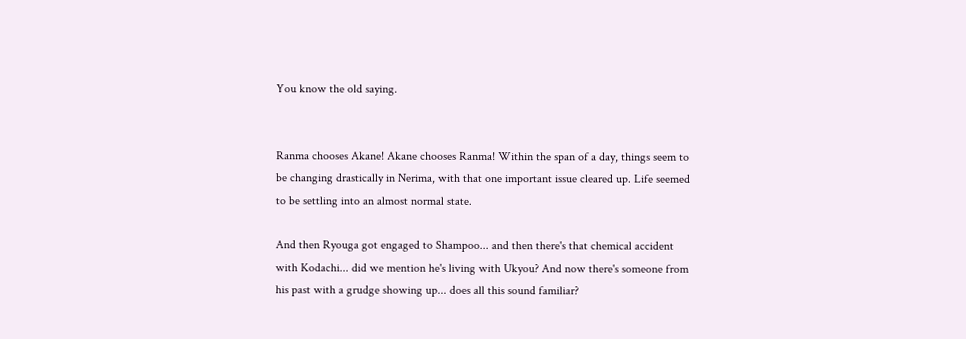You know the old saying.


Ranma chooses Akane! Akane chooses Ranma! Within the span of a day, things seem to be changing drastically in Nerima, with that one important issue cleared up. Life seemed to be settling into an almost normal state.

And then Ryouga got engaged to Shampoo... and then there's that chemical accident with Kodachi... did we mention he's living with Ukyou? And now there's someone from his past with a grudge showing up... does all this sound familiar?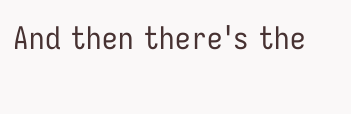And then there's the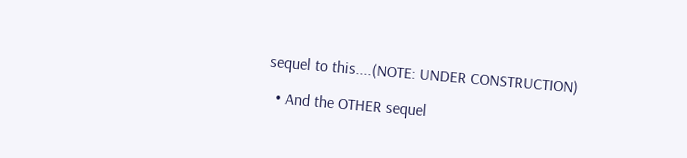sequel to this....(NOTE: UNDER CONSTRUCTION)

  • And the OTHER sequel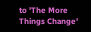to 'The More Things Change'